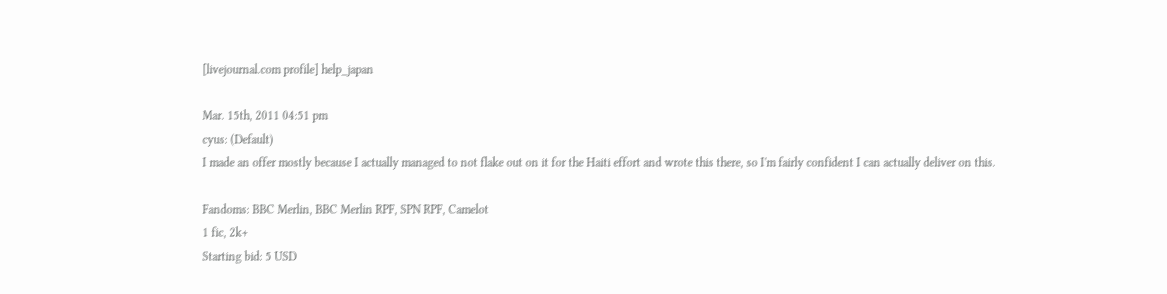[livejournal.com profile] help_japan

Mar. 15th, 2011 04:51 pm
cyus: (Default)
I made an offer mostly because I actually managed to not flake out on it for the Haiti effort and wrote this there, so I'm fairly confident I can actually deliver on this.

Fandoms: BBC Merlin, BBC Merlin RPF, SPN RPF, Camelot
1 fic, 2k+
Starting bid: 5 USD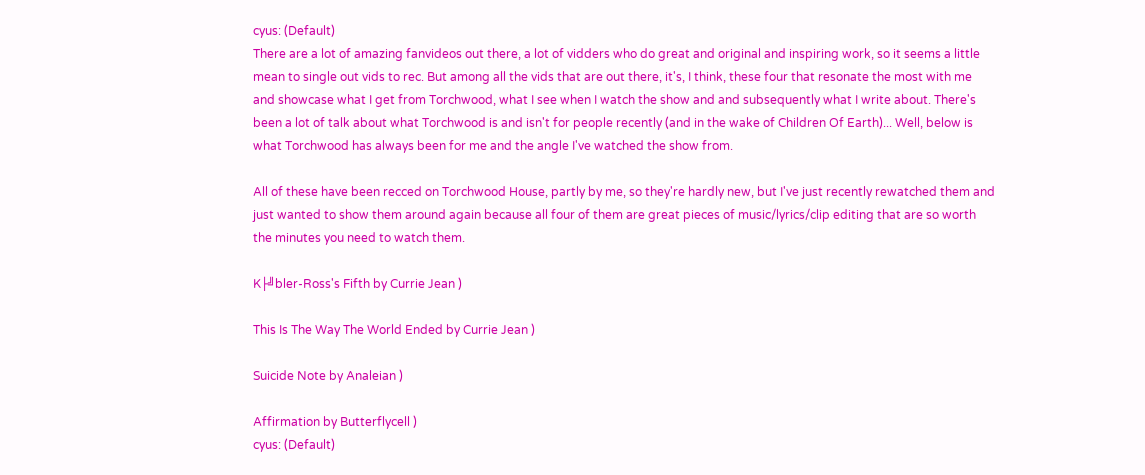cyus: (Default)
There are a lot of amazing fanvideos out there, a lot of vidders who do great and original and inspiring work, so it seems a little mean to single out vids to rec. But among all the vids that are out there, it's, I think, these four that resonate the most with me and showcase what I get from Torchwood, what I see when I watch the show and and subsequently what I write about. There's been a lot of talk about what Torchwood is and isn't for people recently (and in the wake of Children Of Earth)... Well, below is what Torchwood has always been for me and the angle I've watched the show from.

All of these have been recced on Torchwood House, partly by me, so they're hardly new, but I've just recently rewatched them and just wanted to show them around again because all four of them are great pieces of music/lyrics/clip editing that are so worth the minutes you need to watch them.

K├╝bler-Ross's Fifth by Currie Jean )

This Is The Way The World Ended by Currie Jean )

Suicide Note by Analeian )

Affirmation by Butterflycell )
cyus: (Default)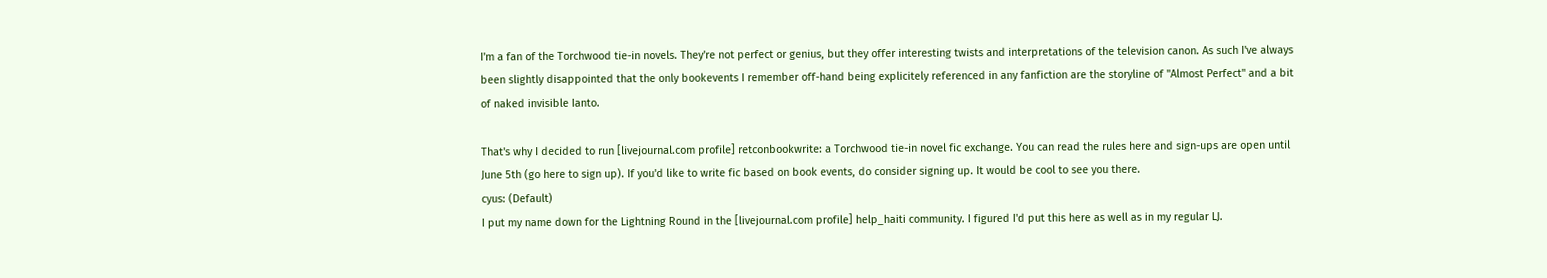I'm a fan of the Torchwood tie-in novels. They're not perfect or genius, but they offer interesting twists and interpretations of the television canon. As such I've always been slightly disappointed that the only bookevents I remember off-hand being explicitely referenced in any fanfiction are the storyline of "Almost Perfect" and a bit of naked invisible Ianto.

That's why I decided to run [livejournal.com profile] retconbookwrite: a Torchwood tie-in novel fic exchange. You can read the rules here and sign-ups are open until June 5th (go here to sign up). If you'd like to write fic based on book events, do consider signing up. It would be cool to see you there.
cyus: (Default)
I put my name down for the Lightning Round in the [livejournal.com profile] help_haiti community. I figured I'd put this here as well as in my regular LJ.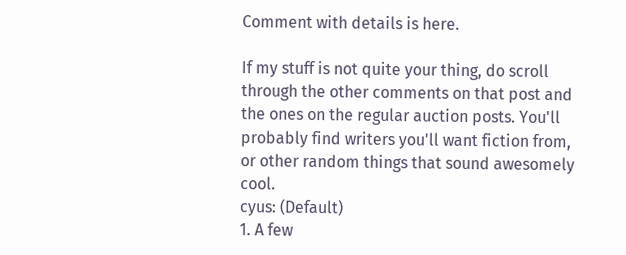Comment with details is here.

If my stuff is not quite your thing, do scroll through the other comments on that post and the ones on the regular auction posts. You'll probably find writers you'll want fiction from, or other random things that sound awesomely cool.
cyus: (Default)
1. A few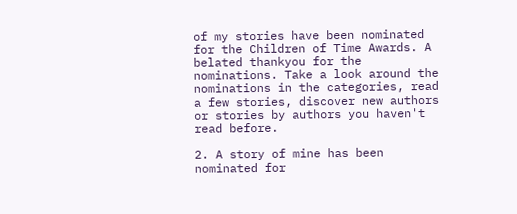of my stories have been nominated for the Children of Time Awards. A belated thankyou for the nominations. Take a look around the nominations in the categories, read a few stories, discover new authors or stories by authors you haven't read before.

2. A story of mine has been nominated for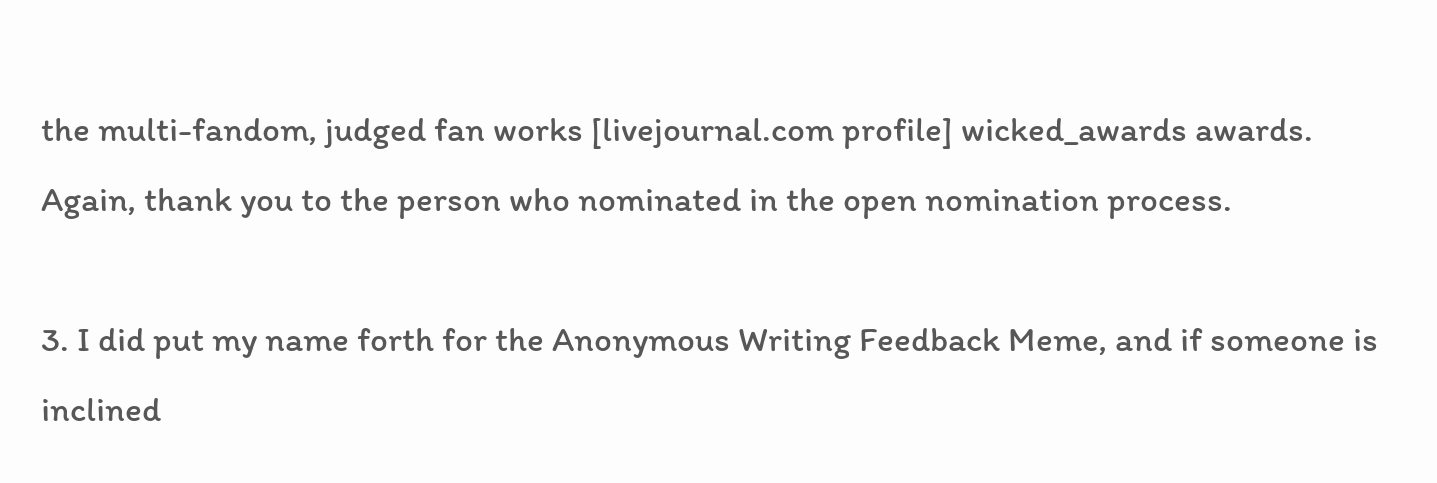the multi-fandom, judged fan works [livejournal.com profile] wicked_awards awards. Again, thank you to the person who nominated in the open nomination process.

3. I did put my name forth for the Anonymous Writing Feedback Meme, and if someone is inclined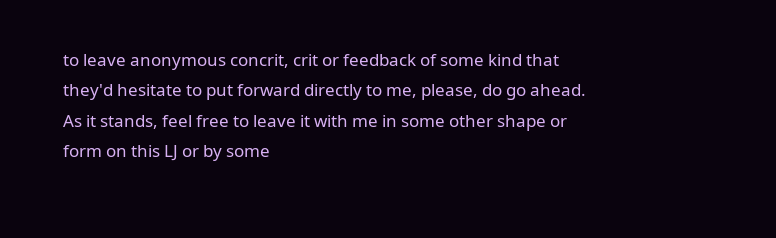to leave anonymous concrit, crit or feedback of some kind that they'd hesitate to put forward directly to me, please, do go ahead. As it stands, feel free to leave it with me in some other shape or form on this LJ or by some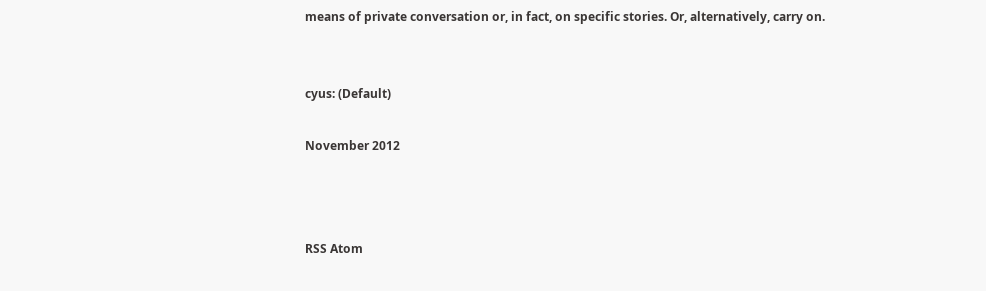means of private conversation or, in fact, on specific stories. Or, alternatively, carry on.


cyus: (Default)

November 2012



RSS Atom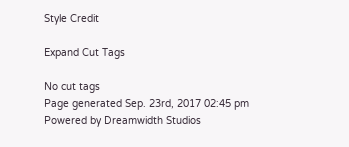Style Credit

Expand Cut Tags

No cut tags
Page generated Sep. 23rd, 2017 02:45 pm
Powered by Dreamwidth Studios